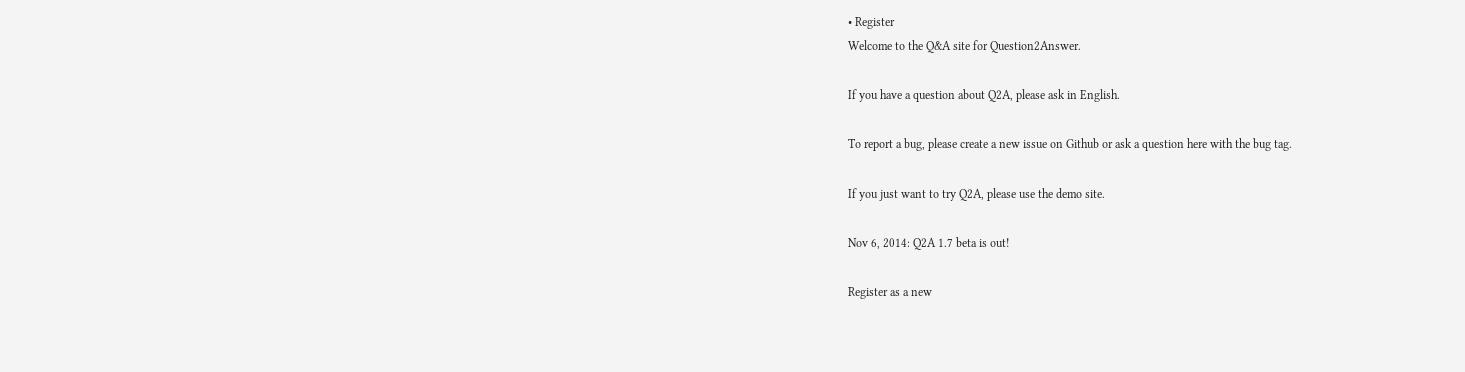• Register
Welcome to the Q&A site for Question2Answer.

If you have a question about Q2A, please ask in English.

To report a bug, please create a new issue on Github or ask a question here with the bug tag.

If you just want to try Q2A, please use the demo site.

Nov 6, 2014: Q2A 1.7 beta is out!

Register as a new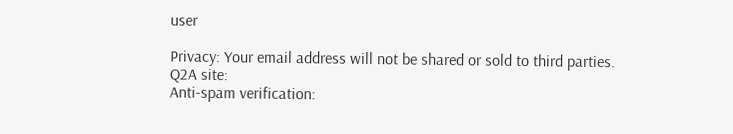user

Privacy: Your email address will not be shared or sold to third parties.
Q2A site:
Anti-spam verification: